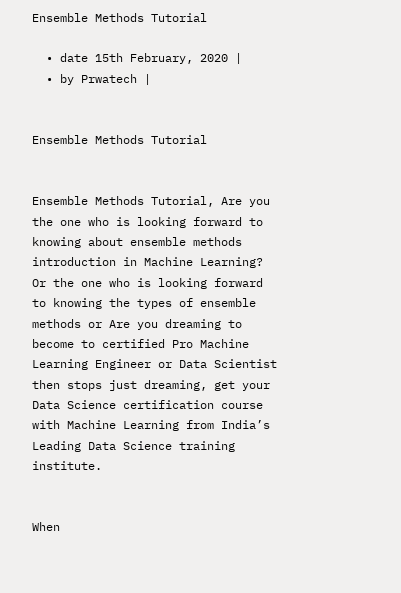Ensemble Methods Tutorial

  • date 15th February, 2020 |
  • by Prwatech |


Ensemble Methods Tutorial


Ensemble Methods Tutorial, Are you the one who is looking forward to knowing about ensemble methods introduction in Machine Learning? Or the one who is looking forward to knowing the types of ensemble methods or Are you dreaming to become to certified Pro Machine Learning Engineer or Data Scientist then stops just dreaming, get your Data Science certification course with Machine Learning from India’s Leading Data Science training institute.


When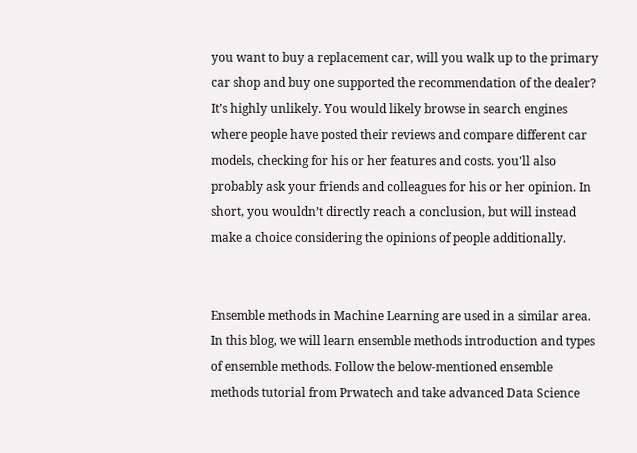you want to buy a replacement car, will you walk up to the primary car shop and buy one supported the recommendation of the dealer? It’s highly unlikely. You would likely browse in search engines where people have posted their reviews and compare different car models, checking for his or her features and costs. you'll also probably ask your friends and colleagues for his or her opinion. In short, you wouldn’t directly reach a conclusion, but will instead make a choice considering the opinions of people additionally.


Ensemble methods in Machine Learning are used in a similar area. In this blog, we will learn ensemble methods introduction and types of ensemble methods. Follow the below-mentioned ensemble methods tutorial from Prwatech and take advanced Data Science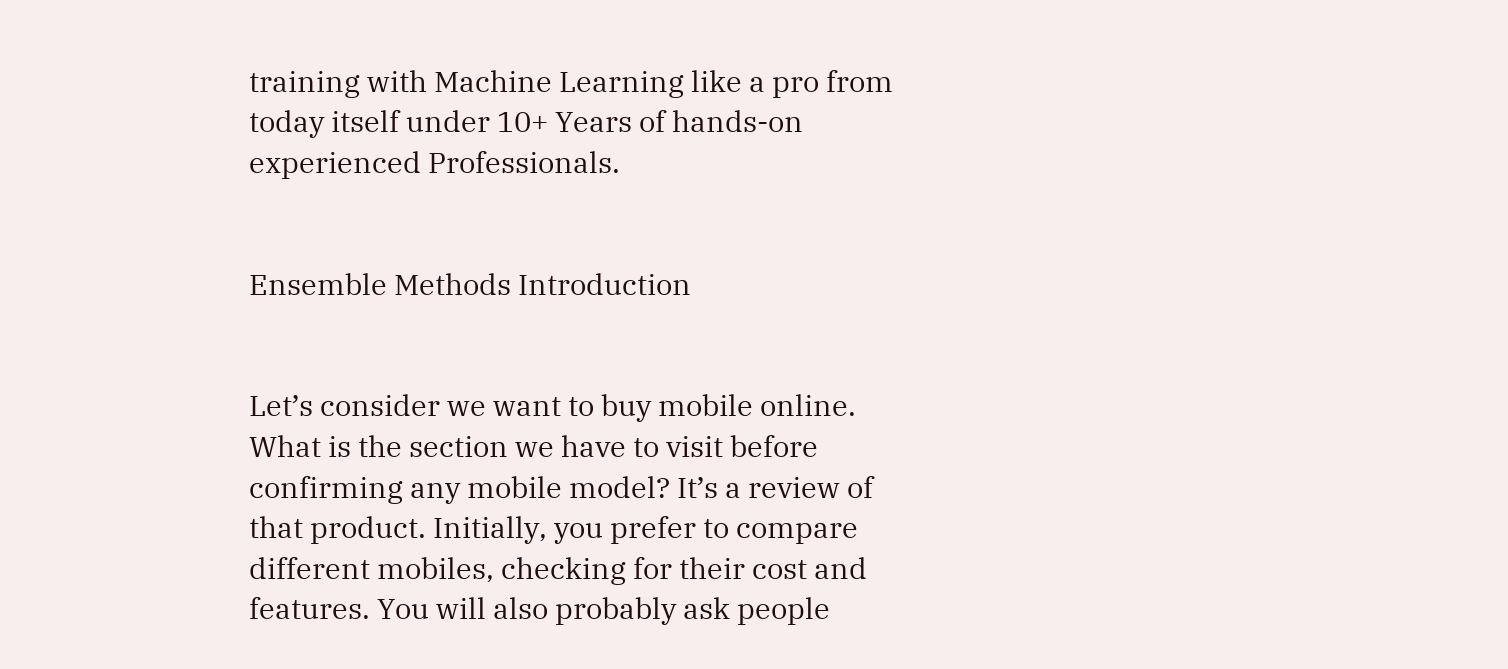training with Machine Learning like a pro from today itself under 10+ Years of hands-on experienced Professionals.


Ensemble Methods Introduction


Let’s consider we want to buy mobile online. What is the section we have to visit before confirming any mobile model? It’s a review of that product. Initially, you prefer to compare different mobiles, checking for their cost and features. You will also probably ask people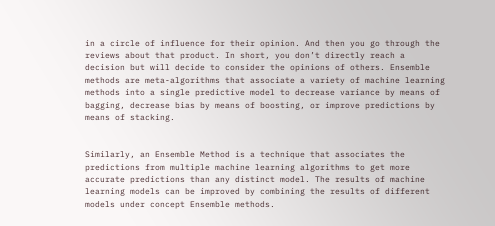in a circle of influence for their opinion. And then you go through the reviews about that product. In short, you don’t directly reach a decision but will decide to consider the opinions of others. Ensemble methods are meta-algorithms that associate a variety of machine learning methods into a single predictive model to decrease variance by means of bagging, decrease bias by means of boosting, or improve predictions by means of stacking.


Similarly, an Ensemble Method is a technique that associates the predictions from multiple machine learning algorithms to get more accurate predictions than any distinct model. The results of machine learning models can be improved by combining the results of different models under concept Ensemble methods.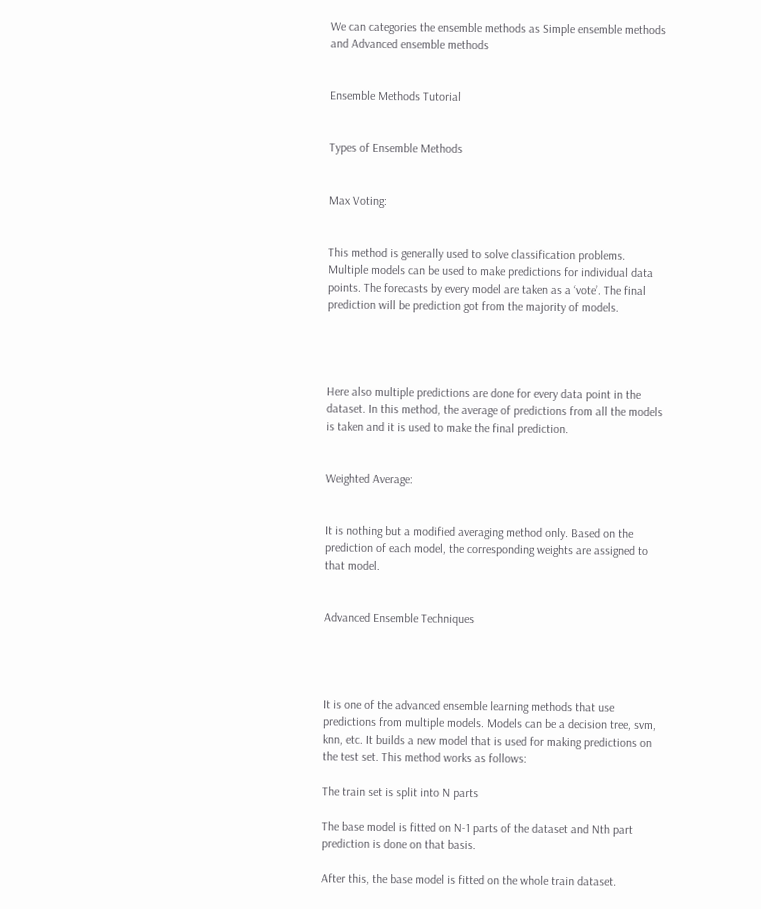We can categories the ensemble methods as Simple ensemble methods and Advanced ensemble methods


Ensemble Methods Tutorial


Types of Ensemble Methods


Max Voting:


This method is generally used to solve classification problems. Multiple models can be used to make predictions for individual data points. The forecasts by every model are taken as a ‘vote’. The final prediction will be prediction got from the majority of models.




Here also multiple predictions are done for every data point in the dataset. In this method, the average of predictions from all the models is taken and it is used to make the final prediction.


Weighted Average:


It is nothing but a modified averaging method only. Based on the prediction of each model, the corresponding weights are assigned to that model.


Advanced Ensemble Techniques




It is one of the advanced ensemble learning methods that use predictions from multiple models. Models can be a decision tree, svm, knn, etc. It builds a new model that is used for making predictions on the test set. This method works as follows:

The train set is split into N parts

The base model is fitted on N-1 parts of the dataset and Nth part prediction is done on that basis.

After this, the base model is fitted on the whole train dataset.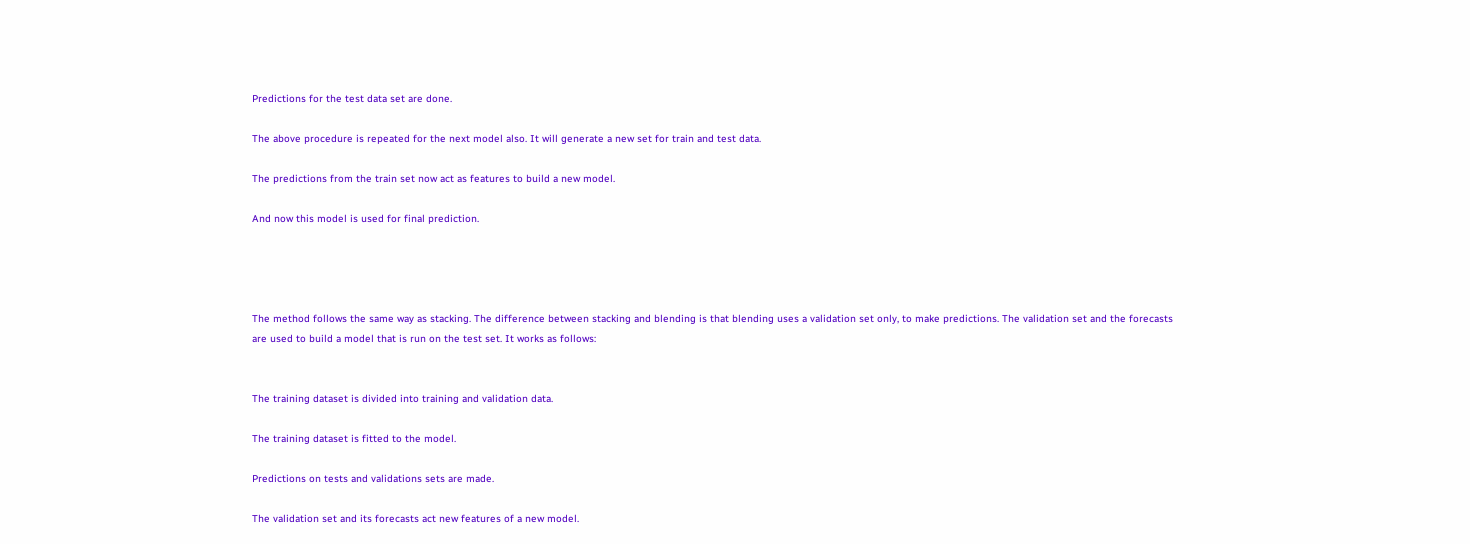Predictions for the test data set are done.

The above procedure is repeated for the next model also. It will generate a new set for train and test data.

The predictions from the train set now act as features to build a new model.

And now this model is used for final prediction.




The method follows the same way as stacking. The difference between stacking and blending is that blending uses a validation set only, to make predictions. The validation set and the forecasts are used to build a model that is run on the test set. It works as follows:


The training dataset is divided into training and validation data.

The training dataset is fitted to the model.

Predictions on tests and validations sets are made.

The validation set and its forecasts act new features of a new model.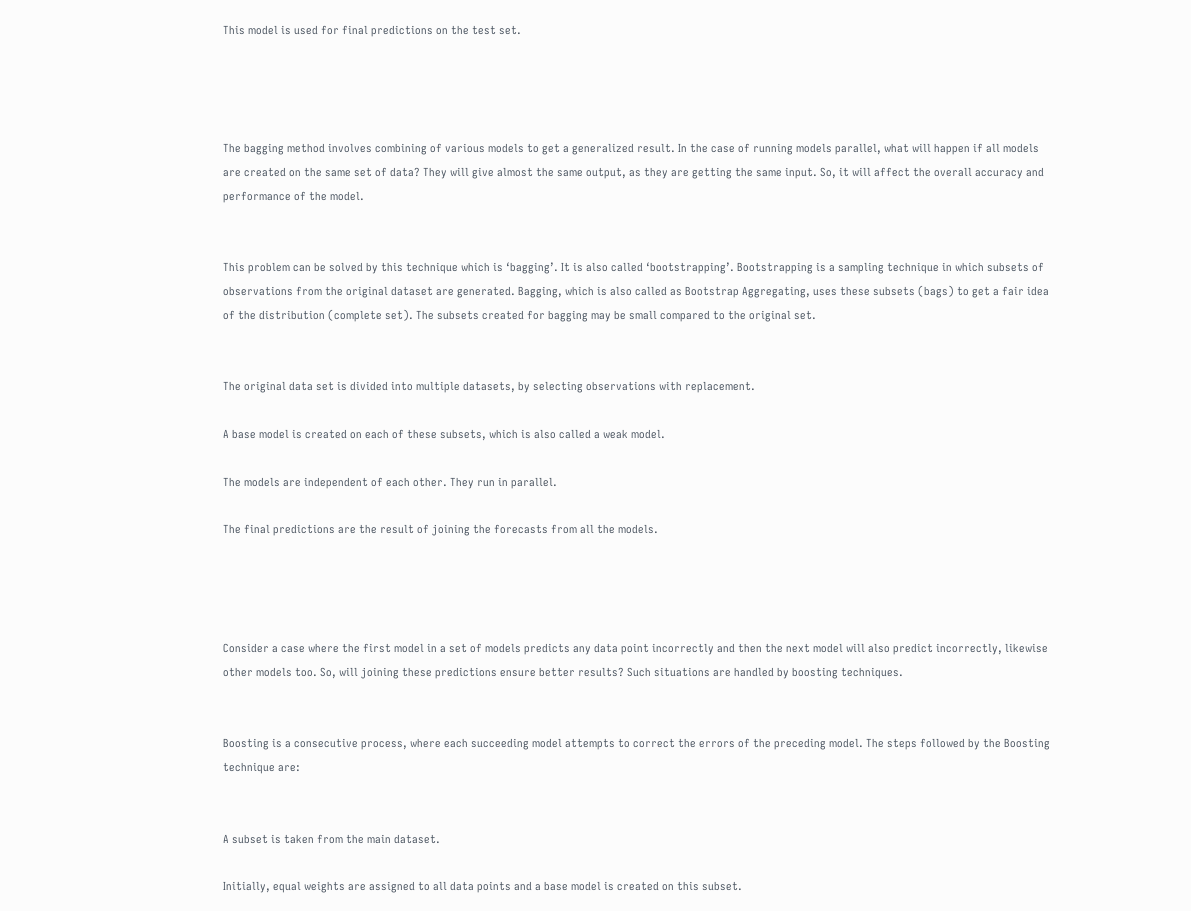This model is used for final predictions on the test set.




The bagging method involves combining of various models to get a generalized result. In the case of running models parallel, what will happen if all models are created on the same set of data? They will give almost the same output, as they are getting the same input. So, it will affect the overall accuracy and performance of the model.


This problem can be solved by this technique which is ‘bagging’. It is also called ‘bootstrapping’. Bootstrapping is a sampling technique in which subsets of observations from the original dataset are generated. Bagging, which is also called as Bootstrap Aggregating, uses these subsets (bags) to get a fair idea of the distribution (complete set). The subsets created for bagging may be small compared to the original set.


The original data set is divided into multiple datasets, by selecting observations with replacement.

A base model is created on each of these subsets, which is also called a weak model.

The models are independent of each other. They run in parallel.

The final predictions are the result of joining the forecasts from all the models.




Consider a case where the first model in a set of models predicts any data point incorrectly and then the next model will also predict incorrectly, likewise other models too. So, will joining these predictions ensure better results? Such situations are handled by boosting techniques.


Boosting is a consecutive process, where each succeeding model attempts to correct the errors of the preceding model. The steps followed by the Boosting technique are:


A subset is taken from the main dataset.

Initially, equal weights are assigned to all data points and a base model is created on this subset.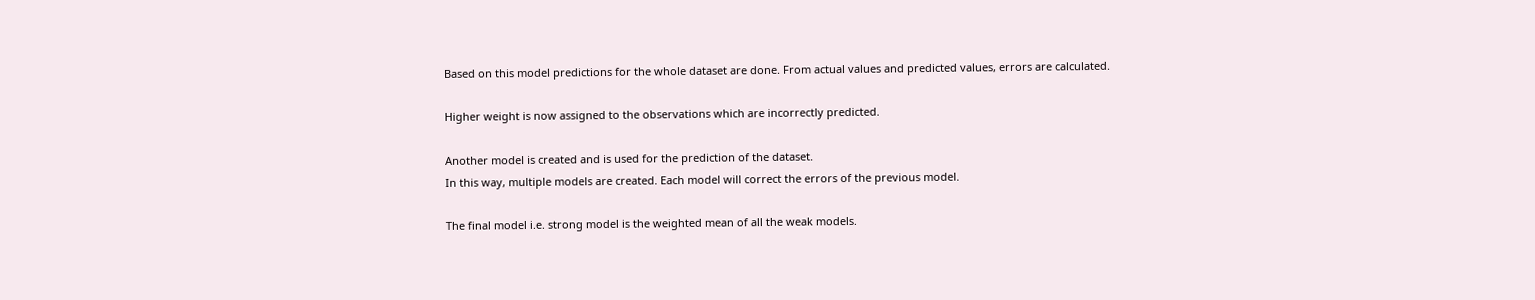Based on this model predictions for the whole dataset are done. From actual values and predicted values, errors are calculated.

Higher weight is now assigned to the observations which are incorrectly predicted.

Another model is created and is used for the prediction of the dataset.
In this way, multiple models are created. Each model will correct the errors of the previous model.

The final model i.e. strong model is the weighted mean of all the weak models.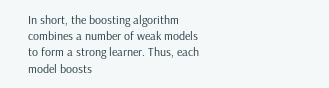In short, the boosting algorithm combines a number of weak models to form a strong learner. Thus, each model boosts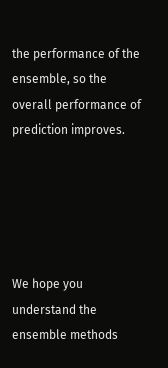the performance of the ensemble, so the overall performance of prediction improves.





We hope you understand the ensemble methods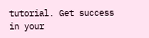tutorial. Get success in your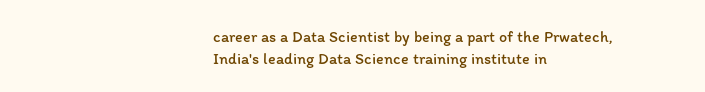career as a Data Scientist by being a part of the Prwatech, India's leading Data Science training institute in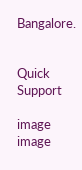Bangalore.


Quick Support

image image